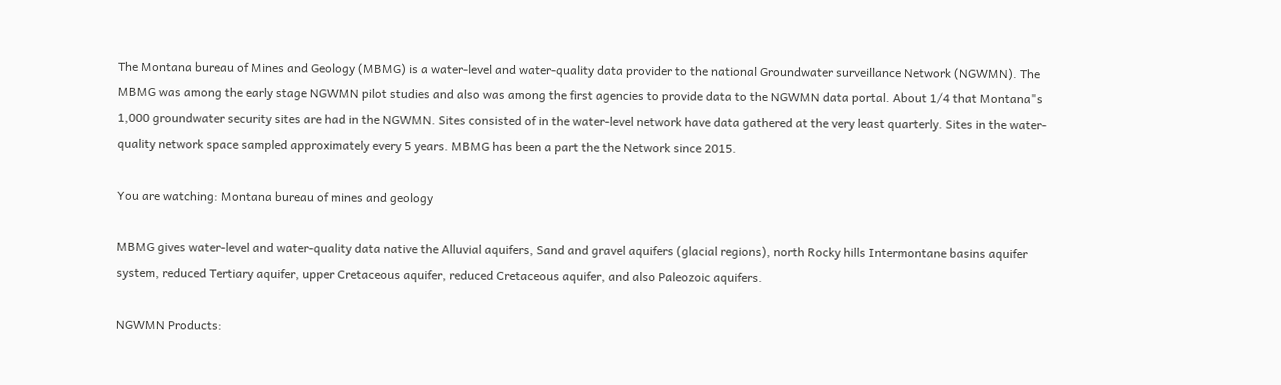The Montana bureau of Mines and Geology (MBMG) is a water-level and water-quality data provider to the national Groundwater surveillance Network (NGWMN). The MBMG was among the early stage NGWMN pilot studies and also was among the first agencies to provide data to the NGWMN data portal. About 1/4 that Montana"s 1,000 groundwater security sites are had in the NGWMN. Sites consisted of in the water-level network have data gathered at the very least quarterly. Sites in the water-quality network space sampled approximately every 5 years. MBMG has been a part the the Network since 2015.

You are watching: Montana bureau of mines and geology

MBMG gives water-level and water-quality data native the Alluvial aquifers, Sand and gravel aquifers (glacial regions), north Rocky hills Intermontane basins aquifer system, reduced Tertiary aquifer, upper Cretaceous aquifer, reduced Cretaceous aquifer, and also Paleozoic aquifers.

NGWMN Products: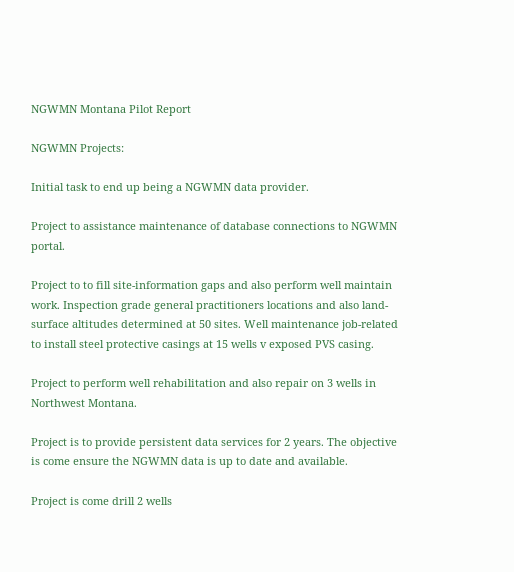NGWMN Montana Pilot Report

NGWMN Projects:

Initial task to end up being a NGWMN data provider.

Project to assistance maintenance of database connections to NGWMN portal.

Project to to fill site-information gaps and also perform well maintain work. Inspection grade general practitioners locations and also land-surface altitudes determined at 50 sites. Well maintenance job-related to install steel protective casings at 15 wells v exposed PVS casing.

Project to perform well rehabilitation and also repair on 3 wells in Northwest Montana.

Project is to provide persistent data services for 2 years. The objective is come ensure the NGWMN data is up to date and available.

Project is come drill 2 wells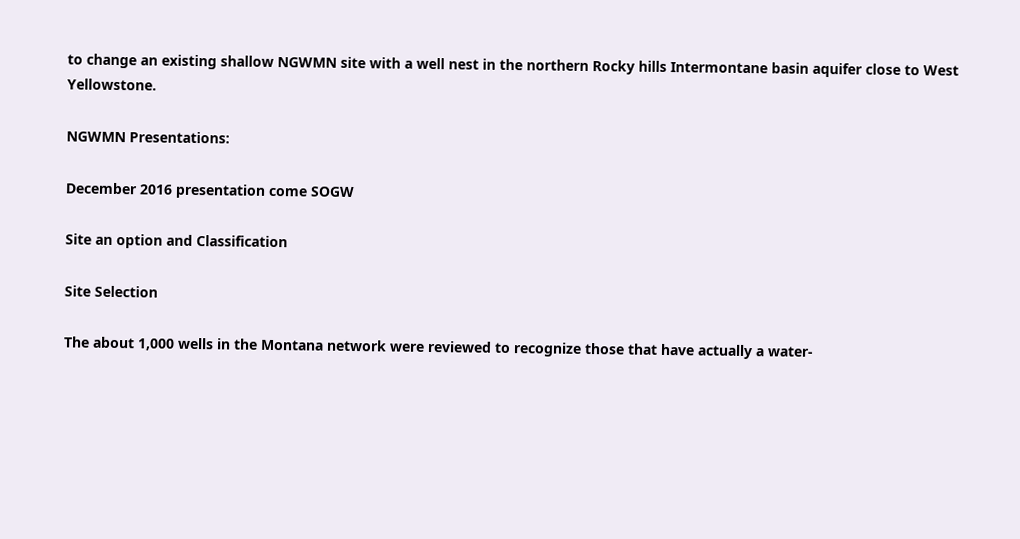to change an existing shallow NGWMN site with a well nest in the northern Rocky hills Intermontane basin aquifer close to West Yellowstone.

NGWMN Presentations:

December 2016 presentation come SOGW

Site an option and Classification

Site Selection

The about 1,000 wells in the Montana network were reviewed to recognize those that have actually a water-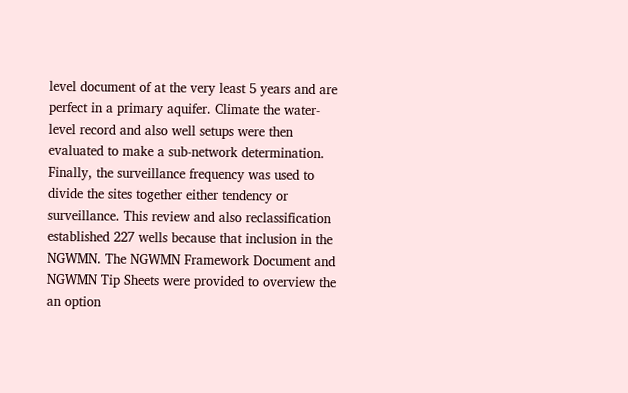level document of at the very least 5 years and are perfect in a primary aquifer. Climate the water-level record and also well setups were then evaluated to make a sub-network determination. Finally, the surveillance frequency was used to divide the sites together either tendency or surveillance. This review and also reclassification established 227 wells because that inclusion in the NGWMN. The NGWMN Framework Document and NGWMN Tip Sheets were provided to overview the an option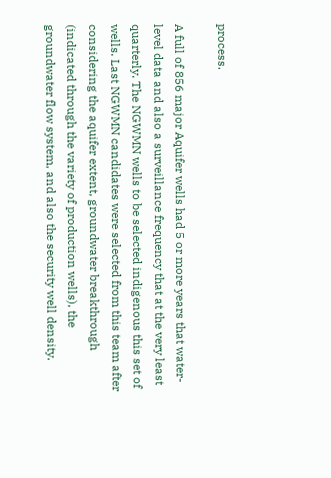process.

A full of 856 major Aquifer wells had 5 or more years that water-level data and also a surveillance frequency that at the very least quarterly. The NGWMN wells to be selected indigenous this set of wells. Last NGWMN candidates were selected from this team after considering the aquifer extent, groundwater breakthrough (indicated through the variety of production wells), the groundwater flow system, and also the security well density.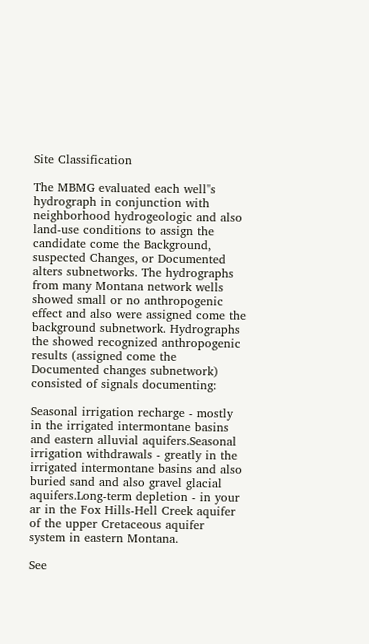Site Classification

The MBMG evaluated each well"s hydrograph in conjunction with neighborhood hydrogeologic and also land-use conditions to assign the candidate come the Background, suspected Changes, or Documented alters subnetworks. The hydrographs from many Montana network wells showed small or no anthropogenic effect and also were assigned come the background subnetwork. Hydrographs the showed recognized anthropogenic results (assigned come the Documented changes subnetwork) consisted of signals documenting:

Seasonal irrigation recharge - mostly in the irrigated intermontane basins and eastern alluvial aquifers.Seasonal irrigation withdrawals - greatly in the irrigated intermontane basins and also buried sand and also gravel glacial aquifers.Long-term depletion - in your ar in the Fox Hills-Hell Creek aquifer of the upper Cretaceous aquifer system in eastern Montana.

See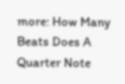more: How Many Beats Does A Quarter Note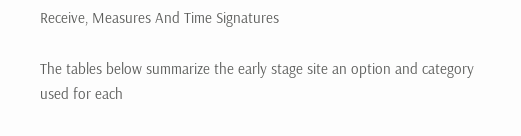Receive, Measures And Time Signatures

The tables below summarize the early stage site an option and category used for each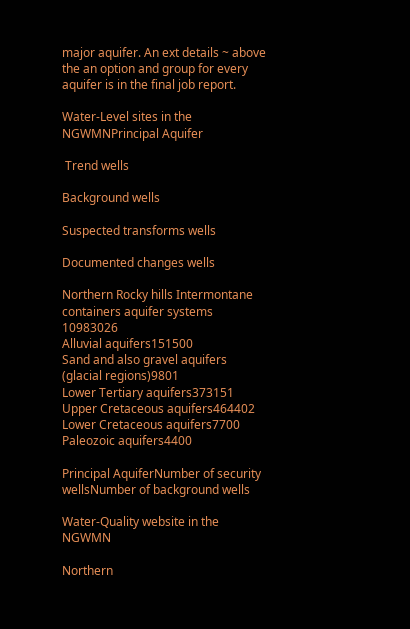major aquifer. An ext details ~ above the an option and group for every aquifer is in the final job report.

Water-Level sites in the NGWMNPrincipal Aquifer

 Trend wells

Background wells

Suspected transforms wells

Documented changes wells

Northern Rocky hills Intermontane containers aquifer systems 10983026
Alluvial aquifers151500
Sand and also gravel aquifers (glacial regions)9801
Lower Tertiary aquifers373151
Upper Cretaceous aquifers464402
Lower Cretaceous aquifers7700
Paleozoic aquifers4400

Principal AquiferNumber of security wellsNumber of background wells

Water-Quality website in the NGWMN

Northern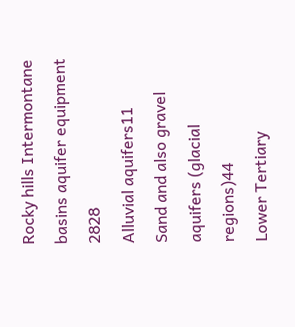Rocky hills Intermontane basins aquifer equipment 2828
Alluvial aquifers11
Sand and also gravel aquifers (glacial regions)44
Lower Tertiary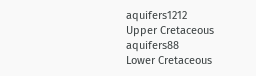aquifers1212
Upper Cretaceous aquifers88
Lower Cretaceous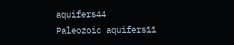aquifers44
Paleozoic aquifers11